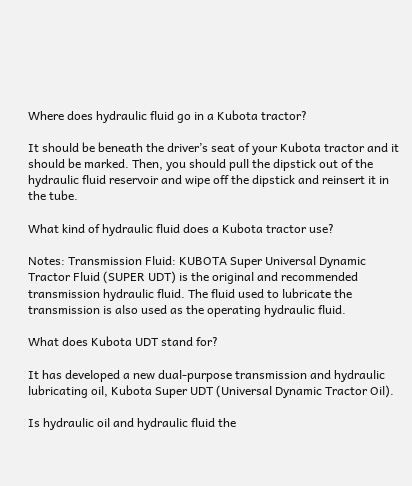Where does hydraulic fluid go in a Kubota tractor?

It should be beneath the driver’s seat of your Kubota tractor and it should be marked. Then, you should pull the dipstick out of the hydraulic fluid reservoir and wipe off the dipstick and reinsert it in the tube.

What kind of hydraulic fluid does a Kubota tractor use?

Notes: Transmission Fluid: KUBOTA Super Universal Dynamic Tractor Fluid (SUPER UDT) is the original and recommended transmission hydraulic fluid. The fluid used to lubricate the transmission is also used as the operating hydraulic fluid.

What does Kubota UDT stand for?

It has developed a new dual-purpose transmission and hydraulic lubricating oil, Kubota Super UDT (Universal Dynamic Tractor Oil).

Is hydraulic oil and hydraulic fluid the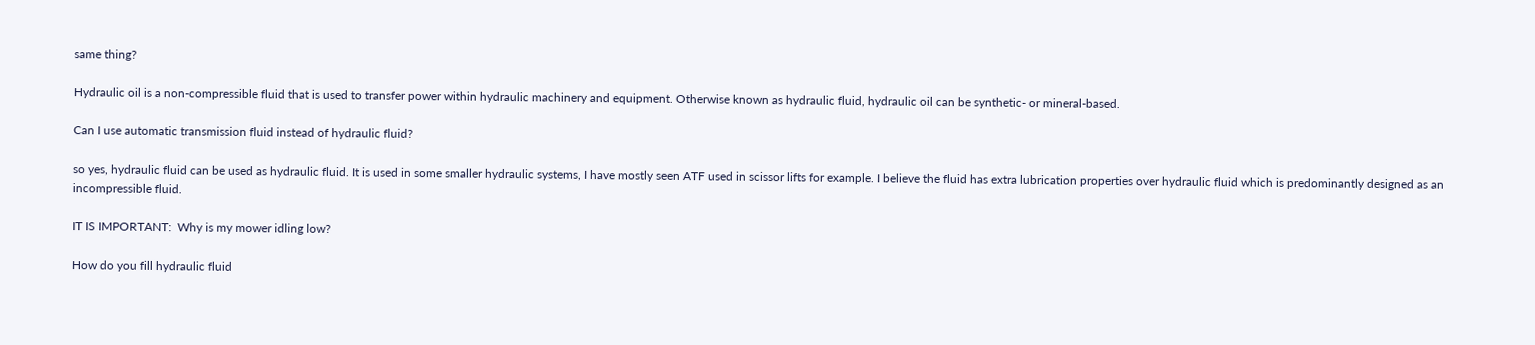same thing?

Hydraulic oil is a non-compressible fluid that is used to transfer power within hydraulic machinery and equipment. Otherwise known as hydraulic fluid, hydraulic oil can be synthetic- or mineral-based.

Can I use automatic transmission fluid instead of hydraulic fluid?

so yes, hydraulic fluid can be used as hydraulic fluid. It is used in some smaller hydraulic systems, I have mostly seen ATF used in scissor lifts for example. I believe the fluid has extra lubrication properties over hydraulic fluid which is predominantly designed as an incompressible fluid.

IT IS IMPORTANT:  Why is my mower idling low?

How do you fill hydraulic fluid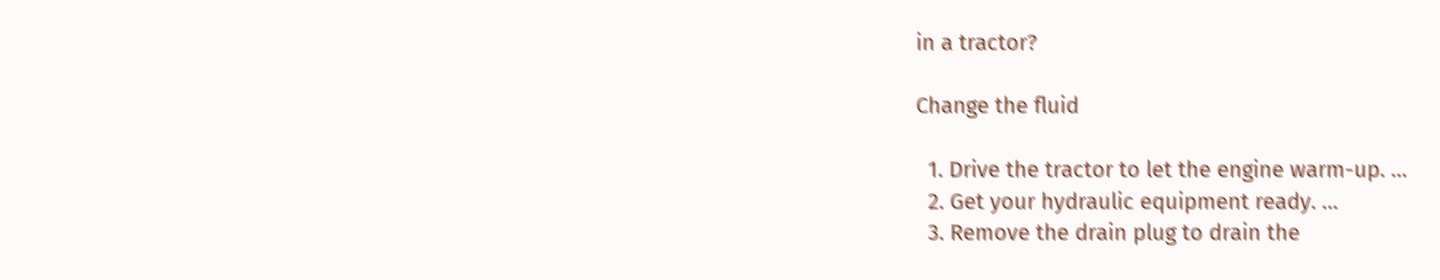in a tractor?

Change the fluid

  1. Drive the tractor to let the engine warm-up. …
  2. Get your hydraulic equipment ready. …
  3. Remove the drain plug to drain the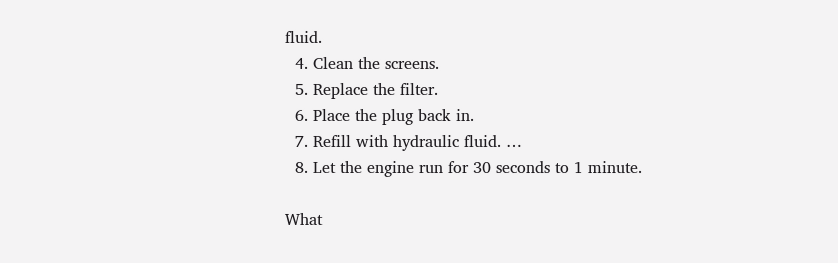fluid.
  4. Clean the screens.
  5. Replace the filter.
  6. Place the plug back in.
  7. Refill with hydraulic fluid. …
  8. Let the engine run for 30 seconds to 1 minute.

What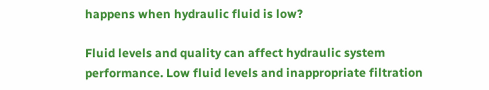happens when hydraulic fluid is low?

Fluid levels and quality can affect hydraulic system performance. Low fluid levels and inappropriate filtration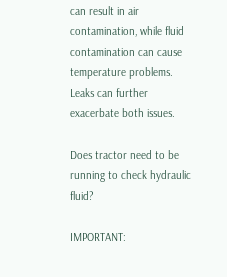can result in air contamination, while fluid contamination can cause temperature problems. Leaks can further exacerbate both issues.

Does tractor need to be running to check hydraulic fluid?

IMPORTANT: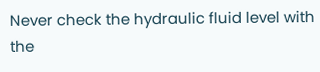Never check the hydraulic fluid level with the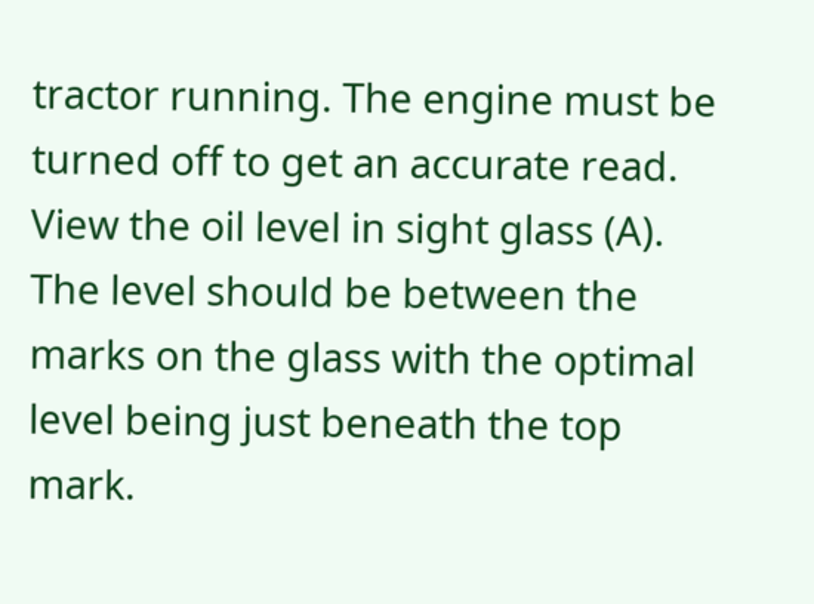tractor running. The engine must be turned off to get an accurate read. View the oil level in sight glass (A). The level should be between the marks on the glass with the optimal level being just beneath the top mark.